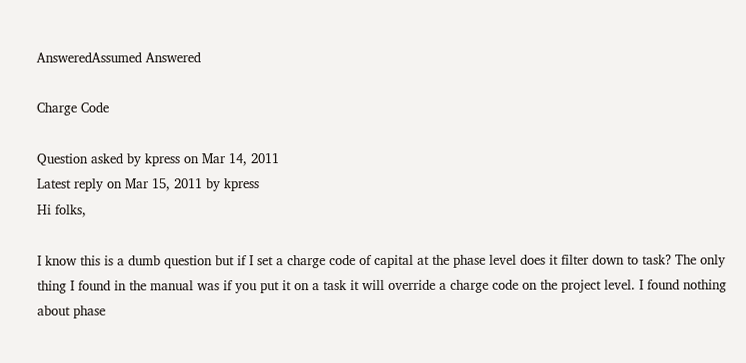AnsweredAssumed Answered

Charge Code

Question asked by kpress on Mar 14, 2011
Latest reply on Mar 15, 2011 by kpress
Hi folks,

I know this is a dumb question but if I set a charge code of capital at the phase level does it filter down to task? The only thing I found in the manual was if you put it on a task it will override a charge code on the project level. I found nothing about phase